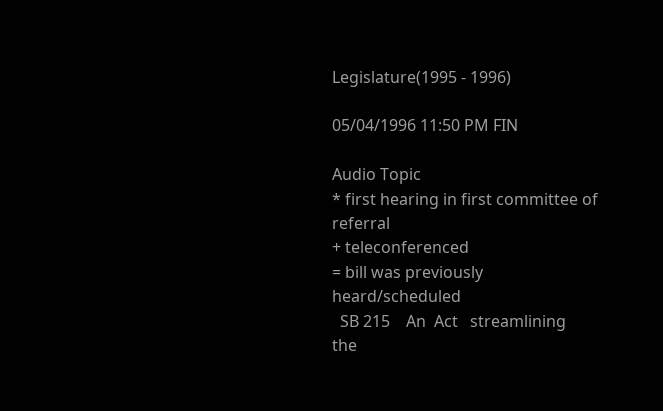Legislature(1995 - 1996)

05/04/1996 11:50 PM FIN

Audio Topic
* first hearing in first committee of referral
+ teleconferenced
= bill was previously heard/scheduled
  SB 215    An  Act   streamlining  the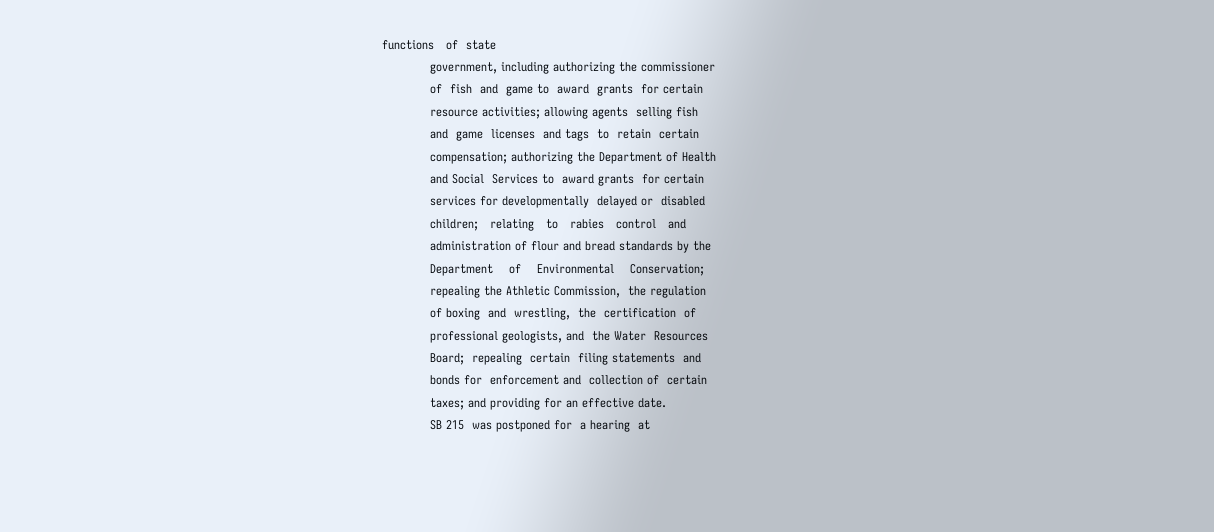functions   of  state
            government, including authorizing the commissioner
            of  fish  and  game to  award  grants  for certain
            resource activities; allowing agents  selling fish
            and  game  licenses  and tags  to  retain  certain
            compensation; authorizing the Department of Health
            and Social  Services to  award grants  for certain
            services for developmentally  delayed or  disabled
            children;   relating   to   rabies   control   and
            administration of flour and bread standards by the
            Department    of    Environmental    Conservation;
            repealing the Athletic Commission,  the regulation
            of boxing  and  wrestling,  the  certification  of
            professional geologists, and  the Water  Resources
            Board;  repealing  certain  filing statements  and
            bonds for  enforcement and  collection of  certain
            taxes; and providing for an effective date.
            SB 215  was postponed for  a hearing  at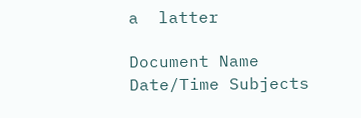a  latter

Document Name Date/Time Subjects